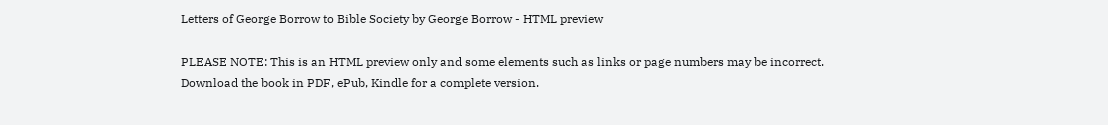Letters of George Borrow to Bible Society by George Borrow - HTML preview

PLEASE NOTE: This is an HTML preview only and some elements such as links or page numbers may be incorrect.
Download the book in PDF, ePub, Kindle for a complete version.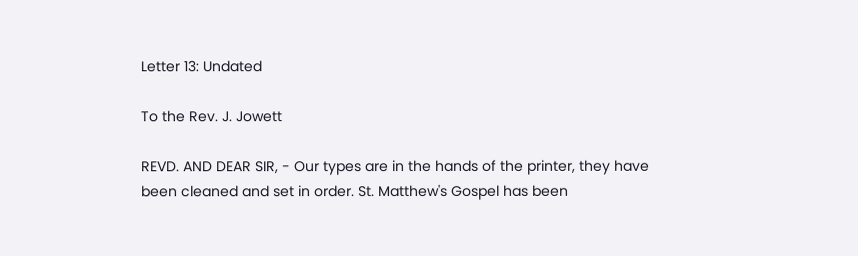Letter 13: Undated

To the Rev. J. Jowett

REVD. AND DEAR SIR, - Our types are in the hands of the printer, they have been cleaned and set in order. St. Matthew's Gospel has been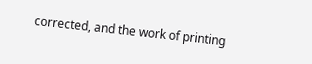corrected, and the work of printing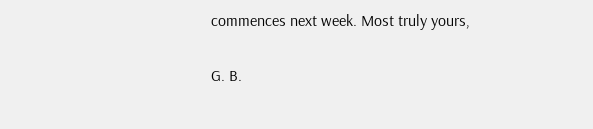commences next week. Most truly yours,

G. B.